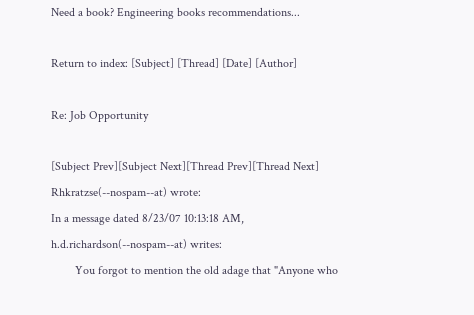Need a book? Engineering books recommendations...

Return to index: [Subject] [Thread] [Date] [Author]

Re: Job Opportunity

[Subject Prev][Subject Next][Thread Prev][Thread Next]
Rhkratzse(--nospam--at) wrote:
In a message dated 8/23/07 10:13:18 AM, h.d.richardson(--nospam--at) writes:
        You forgot to mention the old adage that "Anyone who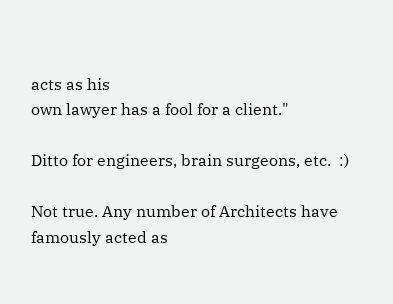acts as his
own lawyer has a fool for a client."

Ditto for engineers, brain surgeons, etc.  :)

Not true. Any number of Architects have famously acted as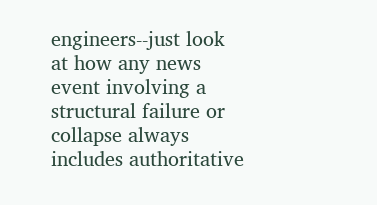engineers--just look at how any news event involving a structural failure or collapse always includes authoritative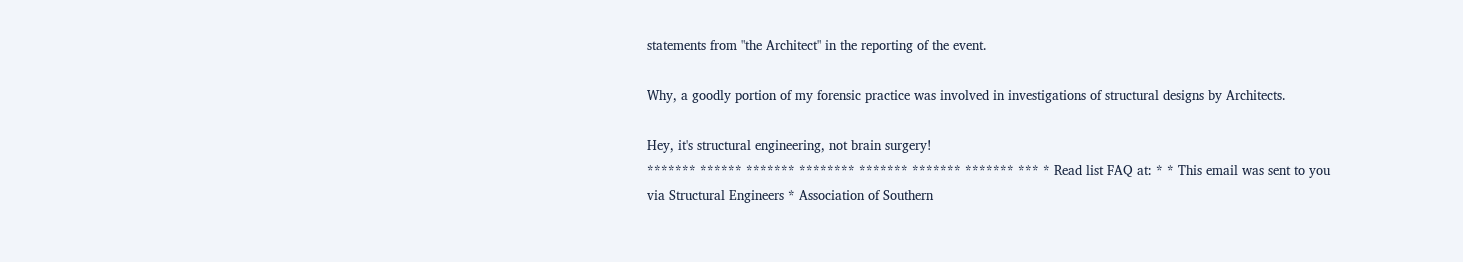statements from "the Architect" in the reporting of the event.

Why, a goodly portion of my forensic practice was involved in investigations of structural designs by Architects.

Hey, it's structural engineering, not brain surgery!
******* ****** ******* ******** ******* ******* ******* *** * Read list FAQ at: * * This email was sent to you via Structural Engineers * Association of Southern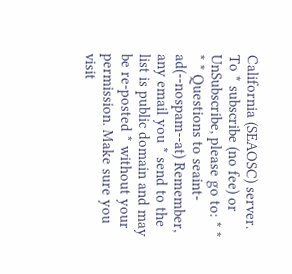California (SEAOSC) server. To * subscribe (no fee) or UnSubscribe, please go to: * * * * Questions to seaint-ad(--nospam--at) Remember, any email you * send to the list is public domain and may be re-posted * without your permission. Make sure you visit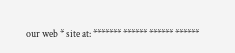our web * site at: ******* ****** ****** ******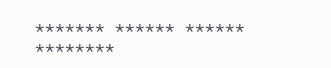******* ****** ****** ********